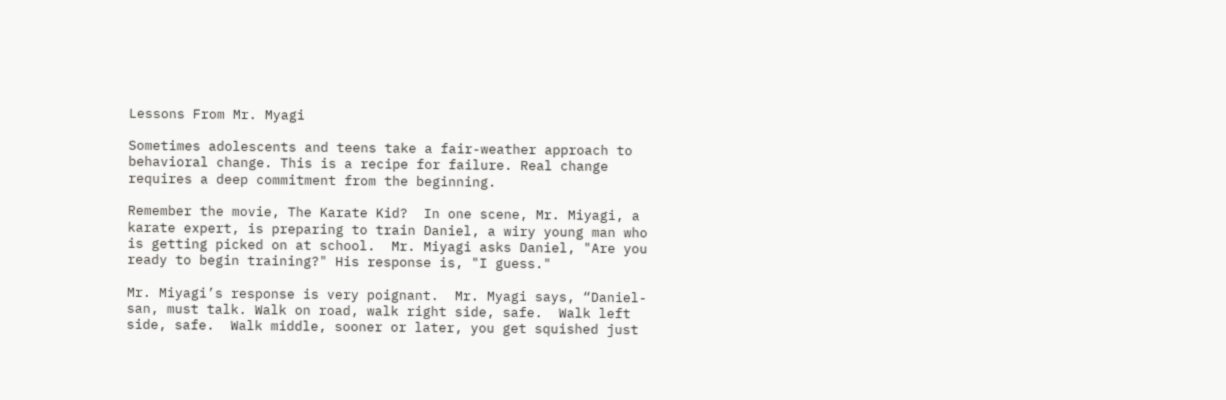Lessons From Mr. Myagi

Sometimes adolescents and teens take a fair-weather approach to behavioral change. This is a recipe for failure. Real change requires a deep commitment from the beginning.

Remember the movie, The Karate Kid?  In one scene, Mr. Miyagi, a karate expert, is preparing to train Daniel, a wiry young man who is getting picked on at school.  Mr. Miyagi asks Daniel, "Are you ready to begin training?" His response is, "I guess."

Mr. Miyagi’s response is very poignant.  Mr. Myagi says, “Daniel-san, must talk. Walk on road, walk right side, safe.  Walk left side, safe.  Walk middle, sooner or later, you get squished just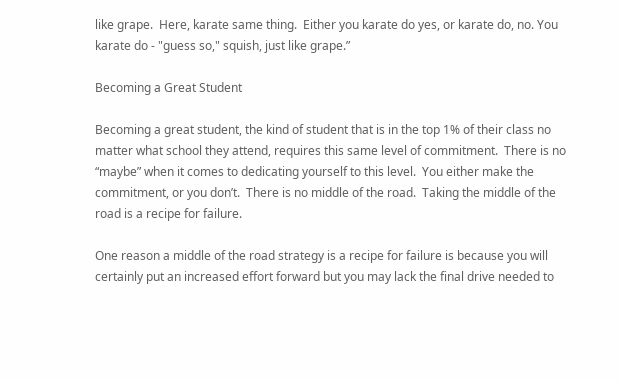like grape.  Here, karate same thing.  Either you karate do yes, or karate do, no. You karate do - "guess so," squish, just like grape.”

Becoming a Great Student

Becoming a great student, the kind of student that is in the top 1% of their class no matter what school they attend, requires this same level of commitment.  There is no “maybe” when it comes to dedicating yourself to this level.  You either make the commitment, or you don’t.  There is no middle of the road.  Taking the middle of the road is a recipe for failure.

One reason a middle of the road strategy is a recipe for failure is because you will certainly put an increased effort forward but you may lack the final drive needed to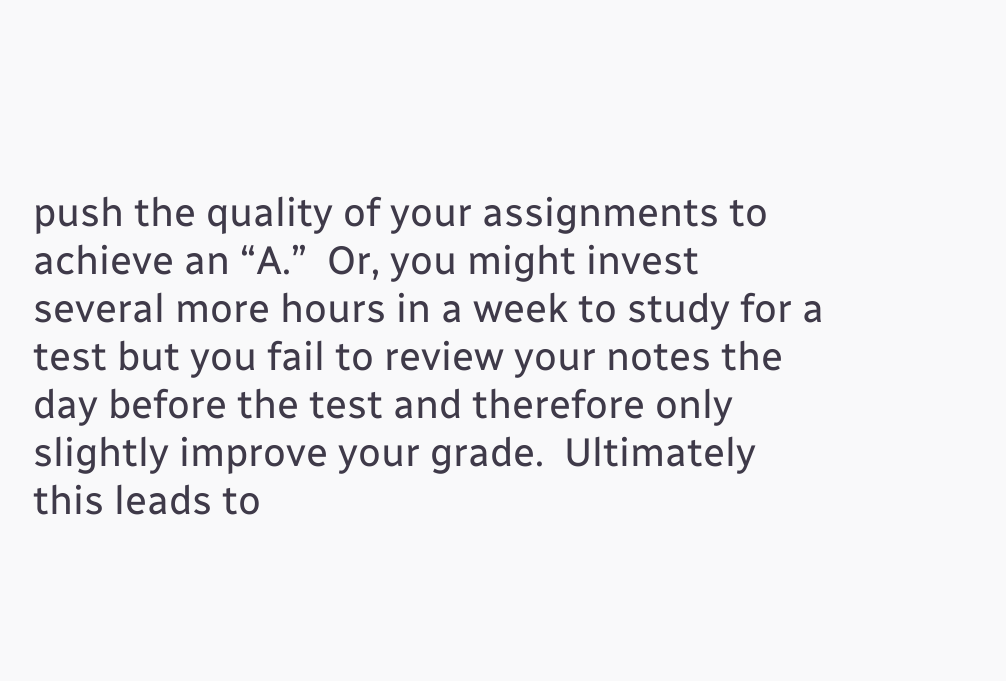push the quality of your assignments to achieve an “A.”  Or, you might invest several more hours in a week to study for a test but you fail to review your notes the day before the test and therefore only slightly improve your grade.  Ultimately this leads to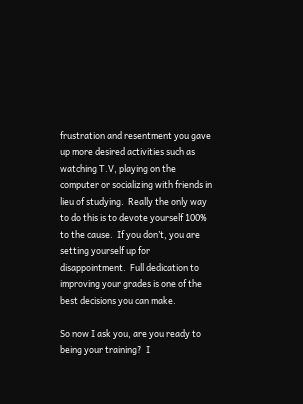frustration and resentment you gave up more desired activities such as watching T.V, playing on the computer or socializing with friends in lieu of studying.  Really the only way to do this is to devote yourself 100% to the cause.  If you don’t, you are setting yourself up for disappointment.  Full dedication to improving your grades is one of the best decisions you can make.

So now I ask you, are you ready to being your training?  I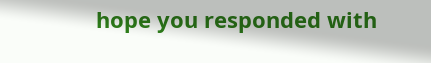hope you responded with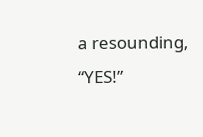a resounding, “YES!”